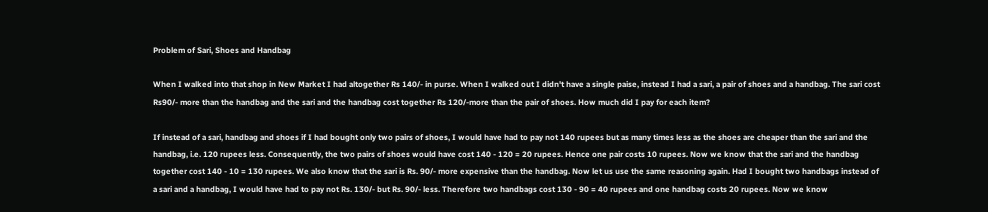Problem of Sari, Shoes and Handbag

When I walked into that shop in New Market I had altogether Rs 140/- in purse. When I walked out I didn't have a single paise, instead I had a sari, a pair of shoes and a handbag. The sari cost Rs90/- more than the handbag and the sari and the handbag cost together Rs 120/-more than the pair of shoes. How much did I pay for each item?

If instead of a sari, handbag and shoes if I had bought only two pairs of shoes, I would have had to pay not 140 rupees but as many times less as the shoes are cheaper than the sari and the handbag, i.e. 120 rupees less. Consequently, the two pairs of shoes would have cost 140 - 120 = 20 rupees. Hence one pair costs 10 rupees. Now we know that the sari and the handbag together cost 140 - 10 = 130 rupees. We also know that the sari is Rs. 90/- more expensive than the handbag. Now let us use the same reasoning again. Had I bought two handbags instead of a sari and a handbag, I would have had to pay not Rs. 130/- but Rs. 90/- less. Therefore two handbags cost 130 - 90 = 40 rupees and one handbag costs 20 rupees. Now we know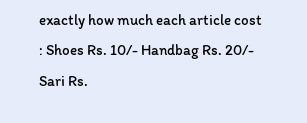exactly how much each article cost : Shoes Rs. 10/- Handbag Rs. 20/- Sari Rs.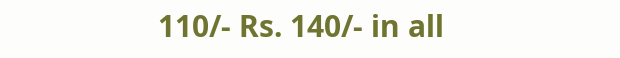110/- Rs. 140/- in all